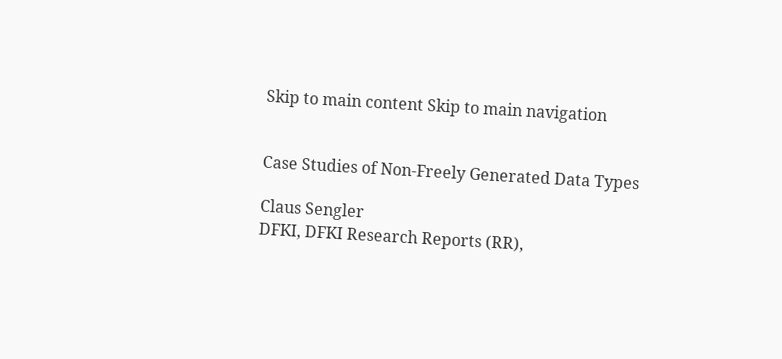Skip to main content Skip to main navigation


Case Studies of Non-Freely Generated Data Types

Claus Sengler
DFKI, DFKI Research Reports (RR),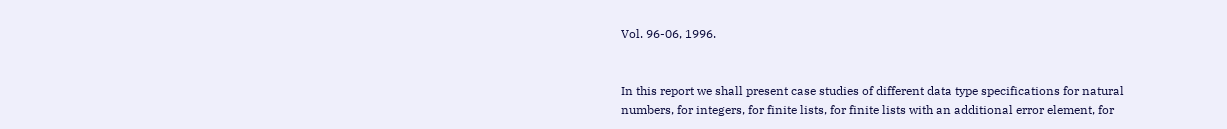Vol. 96-06, 1996.


In this report we shall present case studies of different data type specifications for natural numbers, for integers, for finite lists, for finite lists with an additional error element, for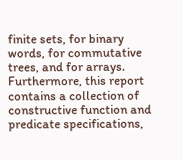finite sets, for binary words, for commutative trees, and for arrays. Furthermore, this report contains a collection of constructive function and predicate specifications,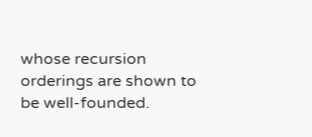whose recursion orderings are shown to be well-founded.